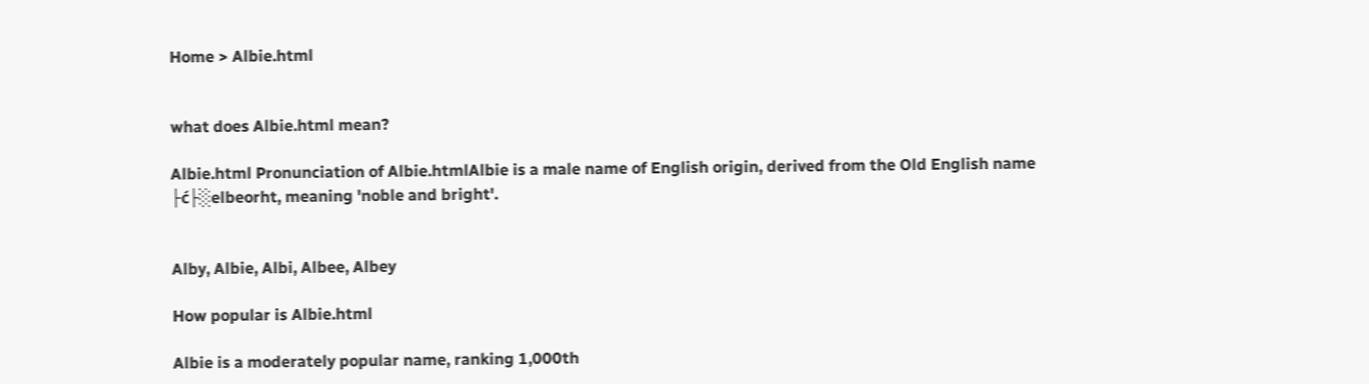Home > Albie.html


what does Albie.html mean?

Albie.html Pronunciation of Albie.htmlAlbie is a male name of English origin, derived from the Old English name ├ć├░elbeorht, meaning 'noble and bright'.


Alby, Albie, Albi, Albee, Albey

How popular is Albie.html

Albie is a moderately popular name, ranking 1,000th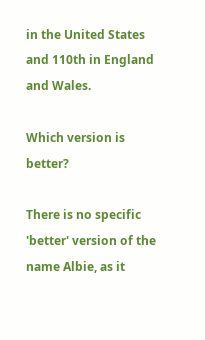in the United States and 110th in England and Wales.

Which version is better?

There is no specific 'better' version of the name Albie, as it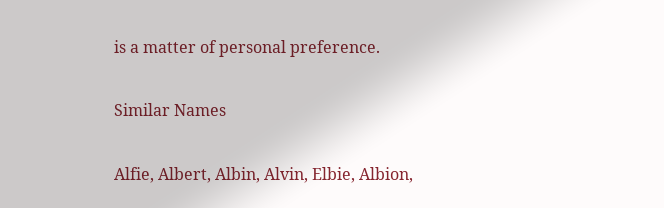is a matter of personal preference.

Similar Names

Alfie, Albert, Albin, Alvin, Elbie, Albion,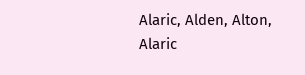Alaric, Alden, Alton, Alaric